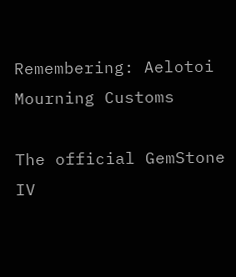Remembering: Aelotoi Mourning Customs

The official GemStone IV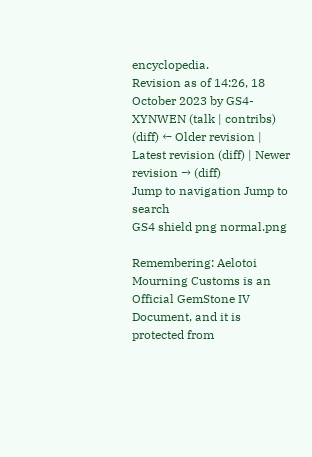encyclopedia.
Revision as of 14:26, 18 October 2023 by GS4-XYNWEN (talk | contribs)
(diff) ← Older revision | Latest revision (diff) | Newer revision → (diff)
Jump to navigation Jump to search
GS4 shield png normal.png

Remembering: Aelotoi Mourning Customs is an Official GemStone IV Document, and it is protected from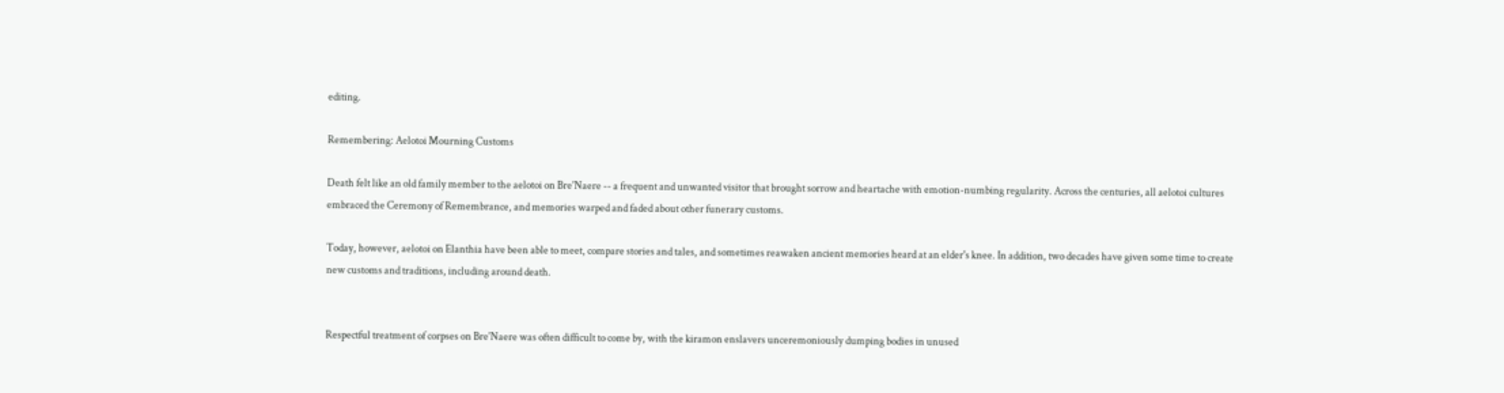editing.

Remembering: Aelotoi Mourning Customs

Death felt like an old family member to the aelotoi on Bre'Naere -- a frequent and unwanted visitor that brought sorrow and heartache with emotion-numbing regularity. Across the centuries, all aelotoi cultures embraced the Ceremony of Remembrance, and memories warped and faded about other funerary customs.

Today, however, aelotoi on Elanthia have been able to meet, compare stories and tales, and sometimes reawaken ancient memories heard at an elder's knee. In addition, two decades have given some time to create new customs and traditions, including around death.


Respectful treatment of corpses on Bre'Naere was often difficult to come by, with the kiramon enslavers unceremoniously dumping bodies in unused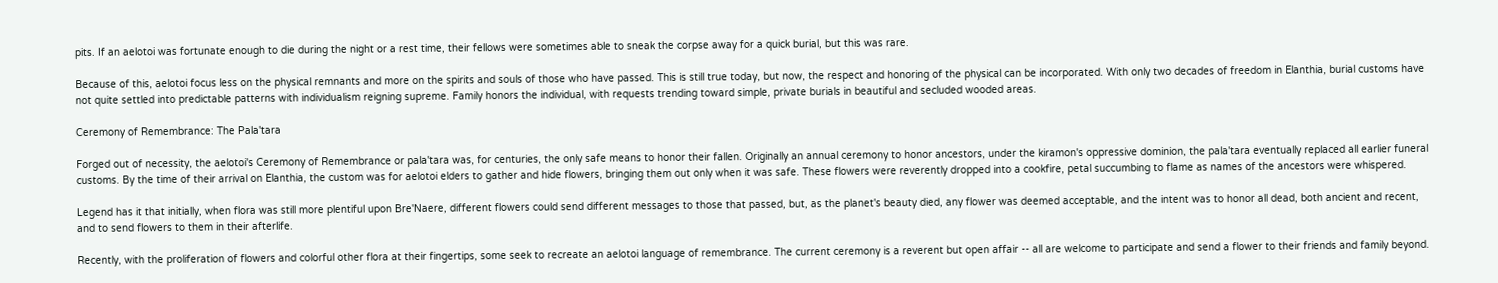pits. If an aelotoi was fortunate enough to die during the night or a rest time, their fellows were sometimes able to sneak the corpse away for a quick burial, but this was rare.

Because of this, aelotoi focus less on the physical remnants and more on the spirits and souls of those who have passed. This is still true today, but now, the respect and honoring of the physical can be incorporated. With only two decades of freedom in Elanthia, burial customs have not quite settled into predictable patterns with individualism reigning supreme. Family honors the individual, with requests trending toward simple, private burials in beautiful and secluded wooded areas.

Ceremony of Remembrance: The Pala'tara

Forged out of necessity, the aelotoi's Ceremony of Remembrance or pala'tara was, for centuries, the only safe means to honor their fallen. Originally an annual ceremony to honor ancestors, under the kiramon's oppressive dominion, the pala'tara eventually replaced all earlier funeral customs. By the time of their arrival on Elanthia, the custom was for aelotoi elders to gather and hide flowers, bringing them out only when it was safe. These flowers were reverently dropped into a cookfire, petal succumbing to flame as names of the ancestors were whispered.

Legend has it that initially, when flora was still more plentiful upon Bre'Naere, different flowers could send different messages to those that passed, but, as the planet's beauty died, any flower was deemed acceptable, and the intent was to honor all dead, both ancient and recent, and to send flowers to them in their afterlife.

Recently, with the proliferation of flowers and colorful other flora at their fingertips, some seek to recreate an aelotoi language of remembrance. The current ceremony is a reverent but open affair -- all are welcome to participate and send a flower to their friends and family beyond.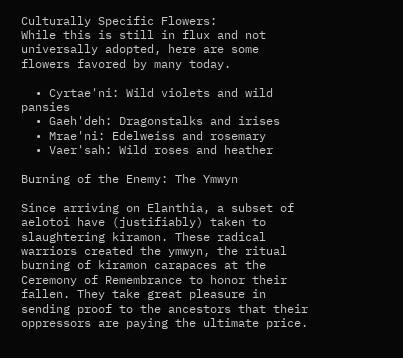Culturally Specific Flowers:
While this is still in flux and not universally adopted, here are some flowers favored by many today.

  • Cyrtae'ni: Wild violets and wild pansies
  • Gaeh'deh: Dragonstalks and irises
  • Mrae'ni: Edelweiss and rosemary
  • Vaer'sah: Wild roses and heather

Burning of the Enemy: The Ymwyn

Since arriving on Elanthia, a subset of aelotoi have (justifiably) taken to slaughtering kiramon. These radical warriors created the ymwyn, the ritual burning of kiramon carapaces at the Ceremony of Remembrance to honor their fallen. They take great pleasure in sending proof to the ancestors that their oppressors are paying the ultimate price.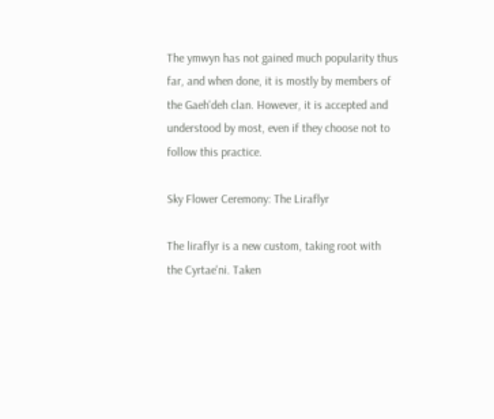The ymwyn has not gained much popularity thus far, and when done, it is mostly by members of the Gaeh'deh clan. However, it is accepted and understood by most, even if they choose not to follow this practice.

Sky Flower Ceremony: The Liraflyr

The liraflyr is a new custom, taking root with the Cyrtae'ni. Taken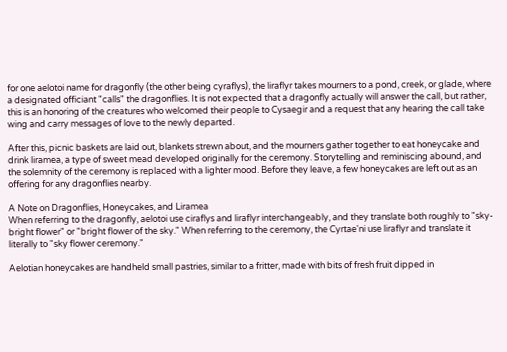for one aelotoi name for dragonfly (the other being cyraflys), the liraflyr takes mourners to a pond, creek, or glade, where a designated officiant "calls" the dragonflies. It is not expected that a dragonfly actually will answer the call, but rather, this is an honoring of the creatures who welcomed their people to Cysaegir and a request that any hearing the call take wing and carry messages of love to the newly departed.

After this, picnic baskets are laid out, blankets strewn about, and the mourners gather together to eat honeycake and drink liramea, a type of sweet mead developed originally for the ceremony. Storytelling and reminiscing abound, and the solemnity of the ceremony is replaced with a lighter mood. Before they leave, a few honeycakes are left out as an offering for any dragonflies nearby.

A Note on Dragonflies, Honeycakes, and Liramea
When referring to the dragonfly, aelotoi use ciraflys and liraflyr interchangeably, and they translate both roughly to "sky-bright flower" or "bright flower of the sky." When referring to the ceremony, the Cyrtae'ni use liraflyr and translate it literally to "sky flower ceremony."

Aelotian honeycakes are handheld small pastries, similar to a fritter, made with bits of fresh fruit dipped in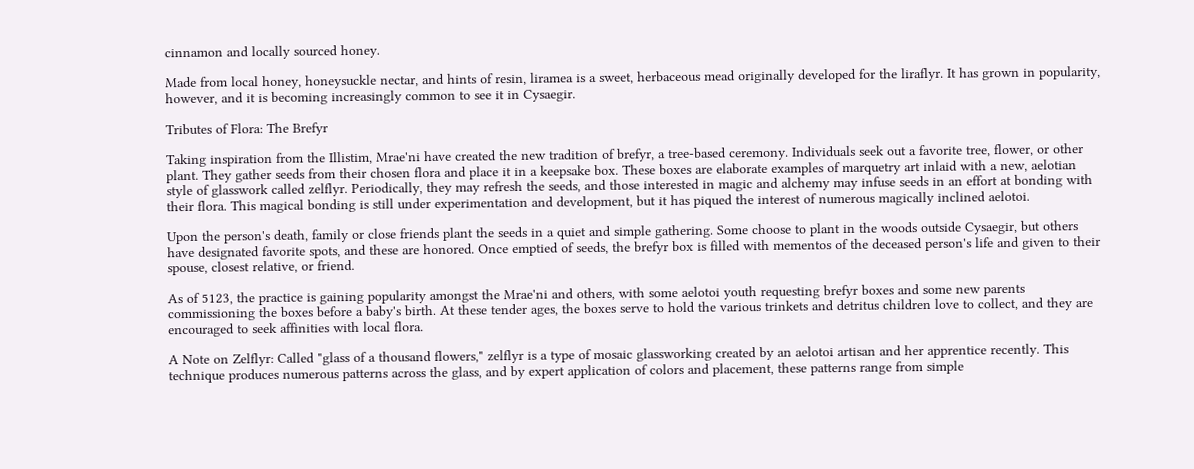cinnamon and locally sourced honey.

Made from local honey, honeysuckle nectar, and hints of resin, liramea is a sweet, herbaceous mead originally developed for the liraflyr. It has grown in popularity, however, and it is becoming increasingly common to see it in Cysaegir.

Tributes of Flora: The Brefyr

Taking inspiration from the Illistim, Mrae'ni have created the new tradition of brefyr, a tree-based ceremony. Individuals seek out a favorite tree, flower, or other plant. They gather seeds from their chosen flora and place it in a keepsake box. These boxes are elaborate examples of marquetry art inlaid with a new, aelotian style of glasswork called zelflyr. Periodically, they may refresh the seeds, and those interested in magic and alchemy may infuse seeds in an effort at bonding with their flora. This magical bonding is still under experimentation and development, but it has piqued the interest of numerous magically inclined aelotoi.

Upon the person's death, family or close friends plant the seeds in a quiet and simple gathering. Some choose to plant in the woods outside Cysaegir, but others have designated favorite spots, and these are honored. Once emptied of seeds, the brefyr box is filled with mementos of the deceased person's life and given to their spouse, closest relative, or friend.

As of 5123, the practice is gaining popularity amongst the Mrae'ni and others, with some aelotoi youth requesting brefyr boxes and some new parents commissioning the boxes before a baby's birth. At these tender ages, the boxes serve to hold the various trinkets and detritus children love to collect, and they are encouraged to seek affinities with local flora.

A Note on Zelflyr: Called "glass of a thousand flowers," zelflyr is a type of mosaic glassworking created by an aelotoi artisan and her apprentice recently. This technique produces numerous patterns across the glass, and by expert application of colors and placement, these patterns range from simple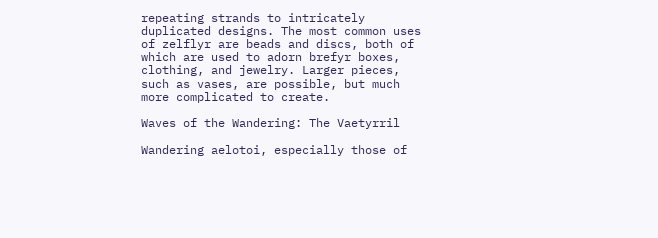repeating strands to intricately duplicated designs. The most common uses of zelflyr are beads and discs, both of which are used to adorn brefyr boxes, clothing, and jewelry. Larger pieces, such as vases, are possible, but much more complicated to create.

Waves of the Wandering: The Vaetyrril

Wandering aelotoi, especially those of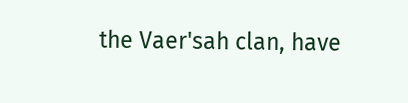the Vaer'sah clan, have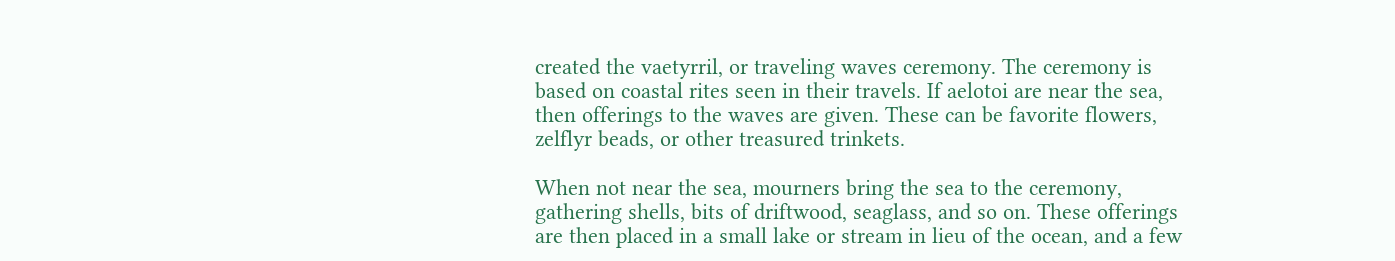created the vaetyrril, or traveling waves ceremony. The ceremony is based on coastal rites seen in their travels. If aelotoi are near the sea, then offerings to the waves are given. These can be favorite flowers, zelflyr beads, or other treasured trinkets.

When not near the sea, mourners bring the sea to the ceremony, gathering shells, bits of driftwood, seaglass, and so on. These offerings are then placed in a small lake or stream in lieu of the ocean, and a few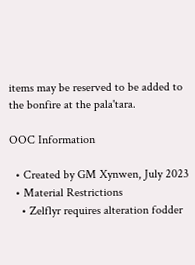items may be reserved to be added to the bonfire at the pala'tara.

OOC Information

  • Created by GM Xynwen, July 2023
  • Material Restrictions
    • Zelflyr requires alteration fodder